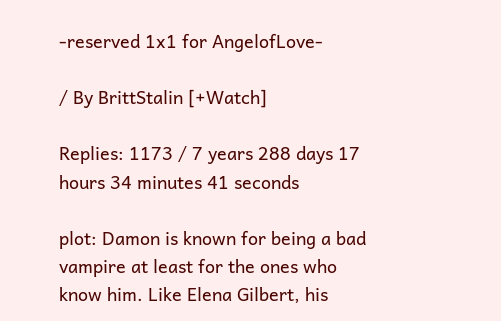-reserved 1x1 for AngelofLove-

/ By BrittStalin [+Watch]

Replies: 1173 / 7 years 288 days 17 hours 34 minutes 41 seconds

plot: Damon is known for being a bad vampire at least for the ones who know him. Like Elena Gilbert, his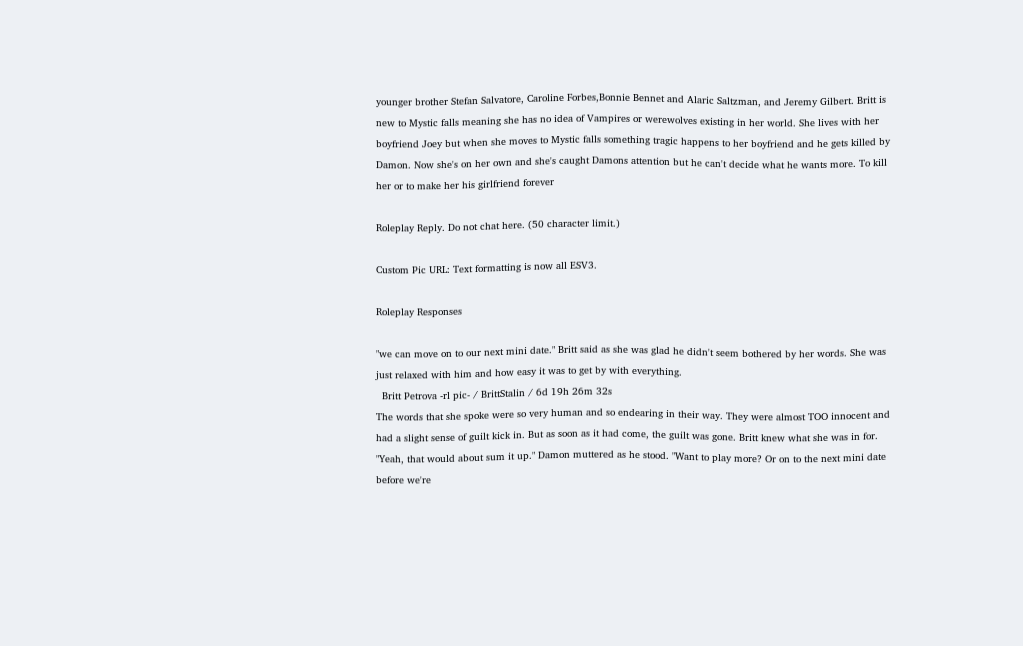younger brother Stefan Salvatore, Caroline Forbes,Bonnie Bennet and Alaric Saltzman, and Jeremy Gilbert. Britt is new to Mystic falls meaning she has no idea of Vampires or werewolves existing in her world. She lives with her boyfriend Joey but when she moves to Mystic falls something tragic happens to her boyfriend and he gets killed by Damon. Now she's on her own and she's caught Damons attention but he can't decide what he wants more. To kill her or to make her his girlfriend forever

Roleplay Reply. Do not chat here. (50 character limit.)

Custom Pic URL: Text formatting is now all ESV3.

Roleplay Responses

"we can move on to our next mini date." Britt said as she was glad he didn't seem bothered by her words. She was just relaxed with him and how easy it was to get by with everything.
  Britt Petrova -rl pic- / BrittStalin / 6d 19h 26m 32s
The words that she spoke were so very human and so endearing in their way. They were almost TOO innocent and had a slight sense of guilt kick in. But as soon as it had come, the guilt was gone. Britt knew what she was in for. "Yeah, that would about sum it up." Damon muttered as he stood. "Want to play more? Or on to the next mini date before we're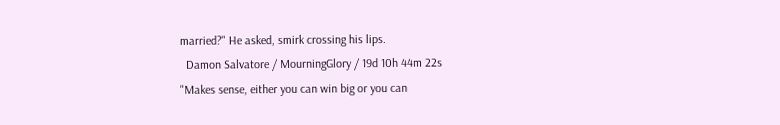married?" He asked, smirk crossing his lips.
  Damon Salvatore / MourningGlory / 19d 10h 44m 22s
"Makes sense, either you can win big or you can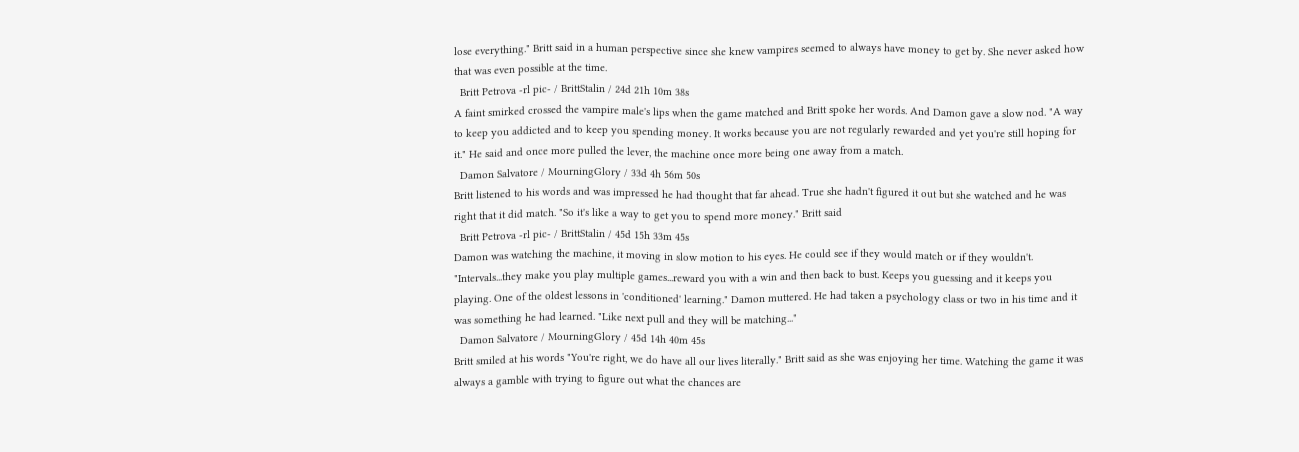lose everything." Britt said in a human perspective since she knew vampires seemed to always have money to get by. She never asked how that was even possible at the time.
  Britt Petrova -rl pic- / BrittStalin / 24d 21h 10m 38s
A faint smirked crossed the vampire male's lips when the game matched and Britt spoke her words. And Damon gave a slow nod. "A way to keep you addicted and to keep you spending money. It works because you are not regularly rewarded and yet you're still hoping for it." He said and once more pulled the lever, the machine once more being one away from a match.
  Damon Salvatore / MourningGlory / 33d 4h 56m 50s
Britt listened to his words and was impressed he had thought that far ahead. True she hadn't figured it out but she watched and he was right that it did match. "So it's like a way to get you to spend more money." Britt said
  Britt Petrova -rl pic- / BrittStalin / 45d 15h 33m 45s
Damon was watching the machine, it moving in slow motion to his eyes. He could see if they would match or if they wouldn't. "Intervals...they make you play multiple games...reward you with a win and then back to bust. Keeps you guessing and it keeps you playing. One of the oldest lessons in 'conditioned' learning." Damon muttered. He had taken a psychology class or two in his time and it was something he had learned. "Like next pull and they will be matching..."
  Damon Salvatore / MourningGlory / 45d 14h 40m 45s
Britt smiled at his words "You're right, we do have all our lives literally." Britt said as she was enjoying her time. Watching the game it was always a gamble with trying to figure out what the chances are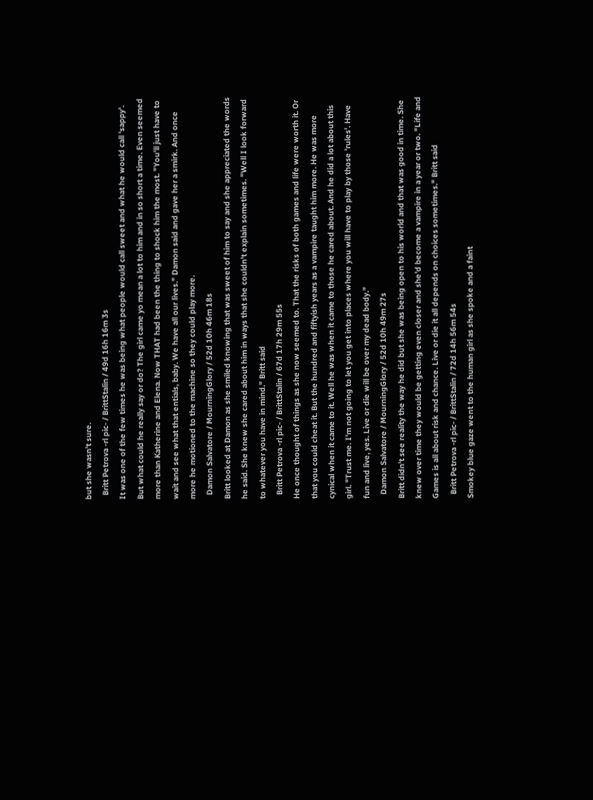but she wasn't sure.
  Britt Petrova -rl pic- / BrittStalin / 49d 16h 16m 3s
It was one of the few times he was being what people would call sweet and what he would call 'sappy'. But what could he really say or do? The girl came yo mean a lot to him and in so short a time. Even seemed more than Katherine and Elena. Now THAT had been the thing to shock him the most. "You'll just have to wait and see what that entials, baby. We have all our lives." Damon said and gave her a smirk. And once more he motioned to the machine so they could play more.
  Damon Salvatore / MourningGlory / 52d 10h 46m 18s
Britt looked at Damon as she smiled knowing that was sweet of him to say and she appreciated the words he said. She knew she cared about him in ways that she couldn't explain sometimes. "Well I look forward to whatever you have in mind." Britt said
  Britt Petrova -rl pic- / BrittStalin / 67d 17h 29m 55s
He once thought of things as she now seemed to. That the risks of both games and life were worth it. Or that you could cheat it. But the hundred and fiftyish years as a vampire taught him more. He was more cynical when it came to it. Well he was when it came to those he cared about. And he did a lot about this girl. "Trust me. I'm not going to let you get into places where you will have to play by those 'rules'. Have fun and live, yes. Live or die will be over my dead body."
  Damon Salvatore / MourningGlory / 52d 10h 49m 27s
Britt didn't see reality the way he did but she was being open to his world and that was good in time. She knew over time they would be getting even closer and she'd become a vampire in a year or two. "Life and Games is all about risk and chance. Live or die it all depends on choices sometimes." Britt said
  Britt Petrova -rl pic- / BrittStalin / 72d 14h 56m 54s
Smokey blue gaze went to the human girl as she spoke and a faint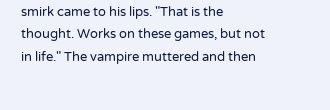smirk came to his lips. "That is the thought. Works on these games, but not in life." The vampire muttered and then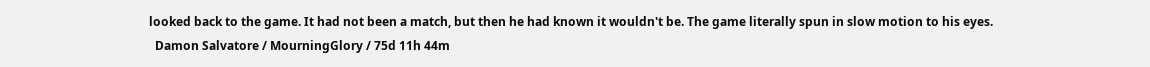looked back to the game. It had not been a match, but then he had known it wouldn't be. The game literally spun in slow motion to his eyes.
  Damon Salvatore / MourningGlory / 75d 11h 44m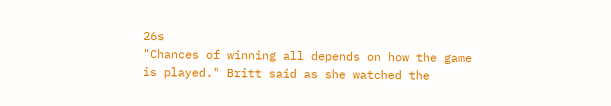26s
"Chances of winning all depends on how the game is played." Britt said as she watched the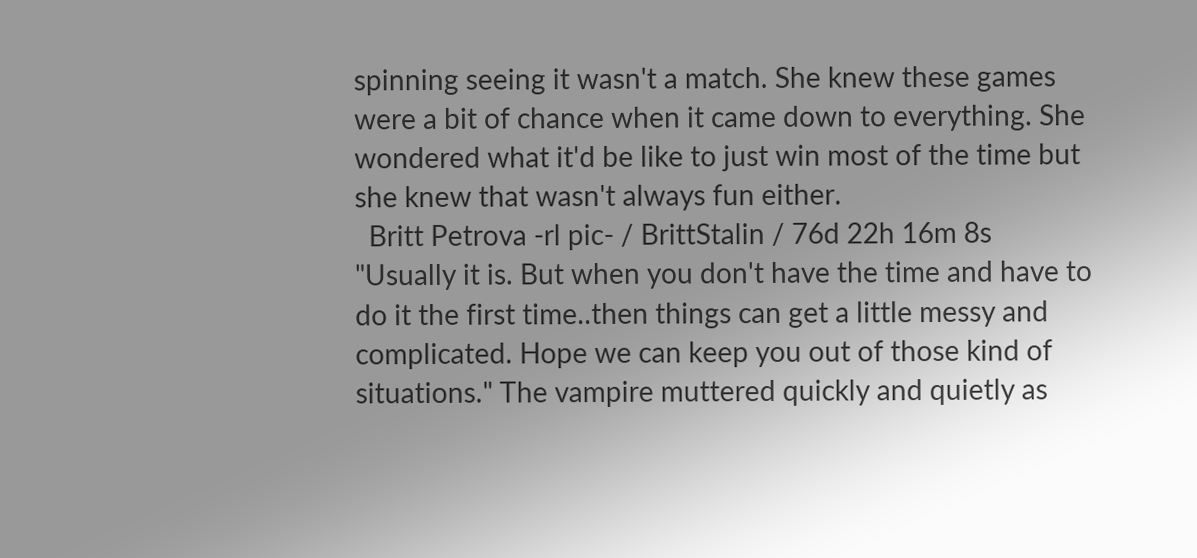spinning seeing it wasn't a match. She knew these games were a bit of chance when it came down to everything. She wondered what it'd be like to just win most of the time but she knew that wasn't always fun either.
  Britt Petrova -rl pic- / BrittStalin / 76d 22h 16m 8s
"Usually it is. But when you don't have the time and have to do it the first time..then things can get a little messy and complicated. Hope we can keep you out of those kind of situations." The vampire muttered quickly and quietly as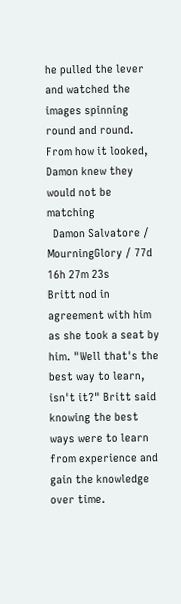he pulled the lever and watched the images spinning round and round. From how it looked, Damon knew they would not be matching
  Damon Salvatore / MourningGlory / 77d 16h 27m 23s
Britt nod in agreement with him as she took a seat by him. "Well that's the best way to learn, isn't it?" Britt said knowing the best ways were to learn from experience and gain the knowledge over time.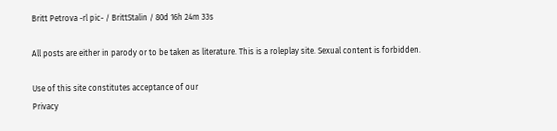Britt Petrova -rl pic- / BrittStalin / 80d 16h 24m 33s

All posts are either in parody or to be taken as literature. This is a roleplay site. Sexual content is forbidden.

Use of this site constitutes acceptance of our
Privacy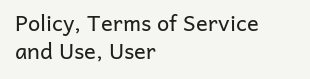Policy, Terms of Service and Use, User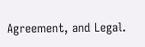Agreement, and Legal.